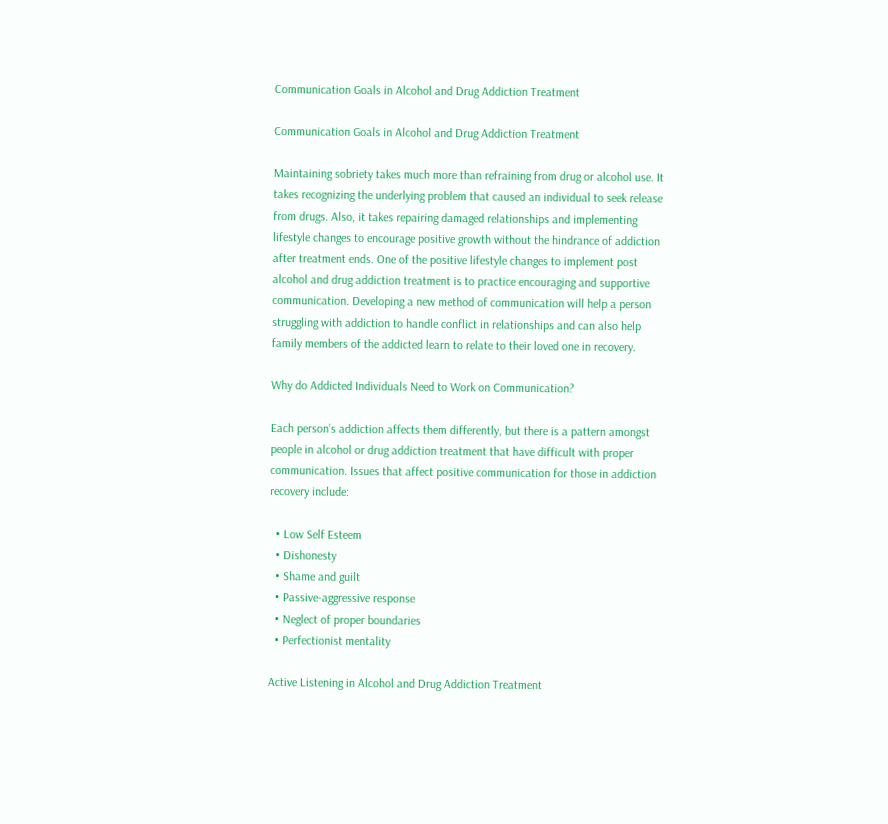Communication Goals in Alcohol and Drug Addiction Treatment

Communication Goals in Alcohol and Drug Addiction Treatment

Maintaining sobriety takes much more than refraining from drug or alcohol use. It takes recognizing the underlying problem that caused an individual to seek release from drugs. Also, it takes repairing damaged relationships and implementing lifestyle changes to encourage positive growth without the hindrance of addiction after treatment ends. One of the positive lifestyle changes to implement post alcohol and drug addiction treatment is to practice encouraging and supportive communication. Developing a new method of communication will help a person struggling with addiction to handle conflict in relationships and can also help family members of the addicted learn to relate to their loved one in recovery.

Why do Addicted Individuals Need to Work on Communication?

Each person’s addiction affects them differently, but there is a pattern amongst people in alcohol or drug addiction treatment that have difficult with proper communication. Issues that affect positive communication for those in addiction recovery include:

  • Low Self Esteem
  • Dishonesty
  • Shame and guilt
  • Passive-aggressive response
  • Neglect of proper boundaries
  • Perfectionist mentality

Active Listening in Alcohol and Drug Addiction Treatment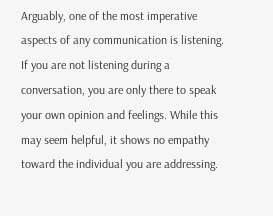Arguably, one of the most imperative aspects of any communication is listening. If you are not listening during a conversation, you are only there to speak your own opinion and feelings. While this may seem helpful, it shows no empathy toward the individual you are addressing.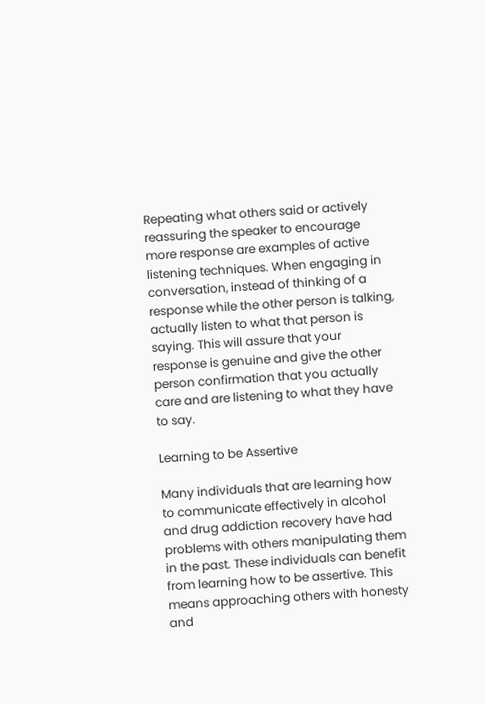Repeating what others said or actively reassuring the speaker to encourage more response are examples of active listening techniques. When engaging in conversation, instead of thinking of a response while the other person is talking, actually listen to what that person is saying. This will assure that your response is genuine and give the other person confirmation that you actually care and are listening to what they have to say.

Learning to be Assertive

Many individuals that are learning how to communicate effectively in alcohol and drug addiction recovery have had problems with others manipulating them in the past. These individuals can benefit from learning how to be assertive. This means approaching others with honesty and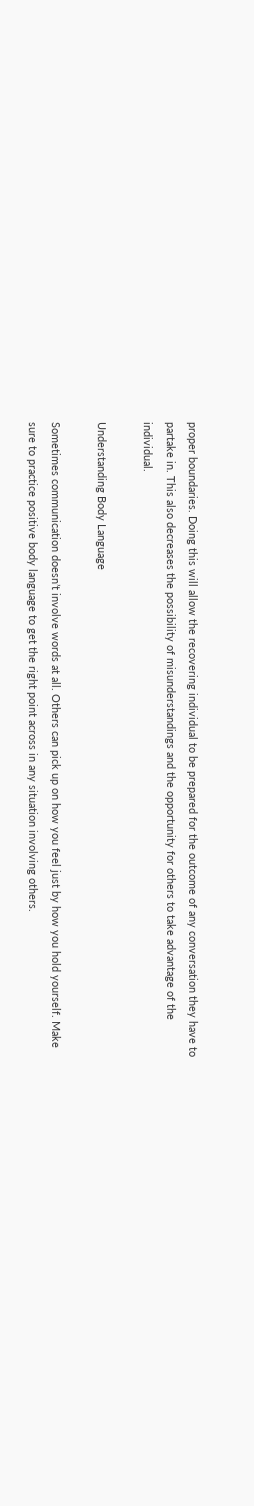proper boundaries. Doing this will allow the recovering individual to be prepared for the outcome of any conversation they have to partake in. This also decreases the possibility of misunderstandings and the opportunity for others to take advantage of the individual.

Understanding Body Language

Sometimes communication doesn’t involve words at all. Others can pick up on how you feel just by how you hold yourself. Make sure to practice positive body language to get the right point across in any situation involving others.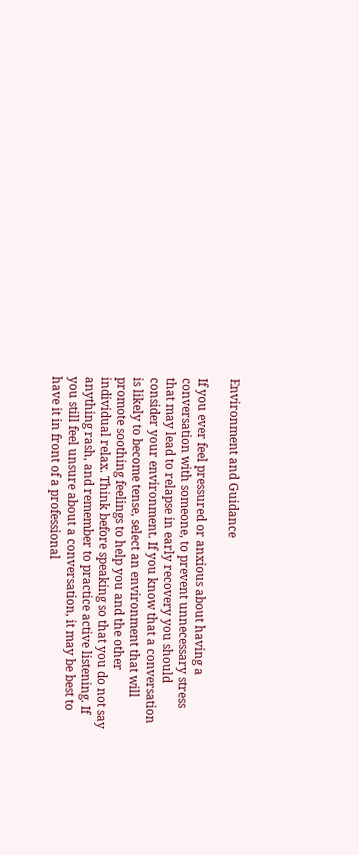Environment and Guidance

If you ever feel pressured or anxious about having a conversation with someone, to prevent unnecessary stress that may lead to relapse in early recovery you should consider your environment. If you know that a conversation is likely to become tense, select an environment that will promote soothing feelings to help you and the other individual relax. Think before speaking so that you do not say anything rash, and remember to practice active listening. If you still feel unsure about a conversation, it may be best to have it in front of a professional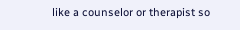like a counselor or therapist so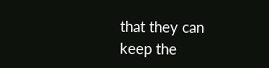that they can keep the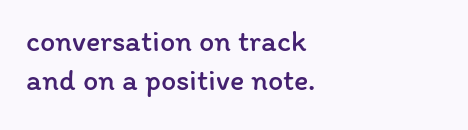conversation on track and on a positive note.